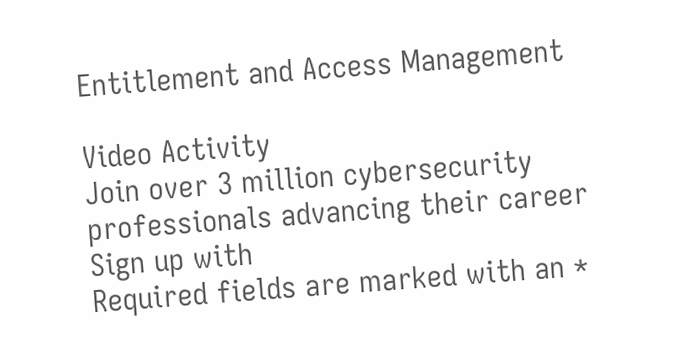Entitlement and Access Management

Video Activity
Join over 3 million cybersecurity professionals advancing their career
Sign up with
Required fields are marked with an *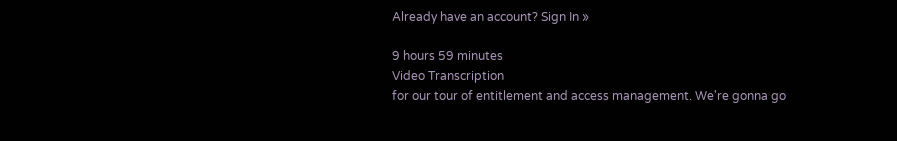Already have an account? Sign In »

9 hours 59 minutes
Video Transcription
for our tour of entitlement and access management. We're gonna go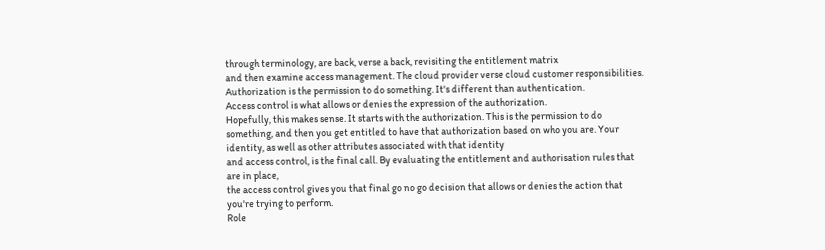through terminology, are back, verse a back, revisiting the entitlement matrix
and then examine access management. The cloud provider verse cloud customer responsibilities.
Authorization is the permission to do something. It's different than authentication.
Access control is what allows or denies the expression of the authorization.
Hopefully, this makes sense. It starts with the authorization. This is the permission to do something, and then you get entitled to have that authorization based on who you are. Your identity, as well as other attributes associated with that identity
and access control, is the final call. By evaluating the entitlement and authorisation rules that are in place,
the access control gives you that final go no go decision that allows or denies the action that you're trying to perform.
Role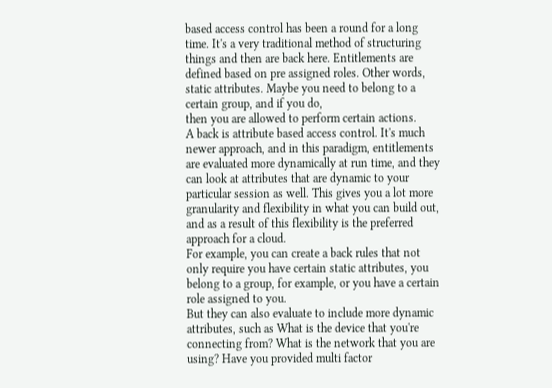based access control has been a round for a long time. It's a very traditional method of structuring things and then are back here. Entitlements are defined based on pre assigned roles. Other words, static attributes. Maybe you need to belong to a certain group, and if you do,
then you are allowed to perform certain actions.
A back is attribute based access control. It's much newer approach, and in this paradigm, entitlements are evaluated more dynamically at run time, and they can look at attributes that are dynamic to your particular session as well. This gives you a lot more granularity and flexibility in what you can build out,
and as a result of this flexibility is the preferred approach for a cloud.
For example, you can create a back rules that not only require you have certain static attributes, you belong to a group, for example, or you have a certain role assigned to you.
But they can also evaluate to include more dynamic attributes, such as What is the device that you're connecting from? What is the network that you are using? Have you provided multi factor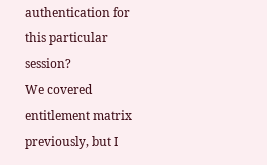authentication for this particular session?
We covered entitlement matrix previously, but I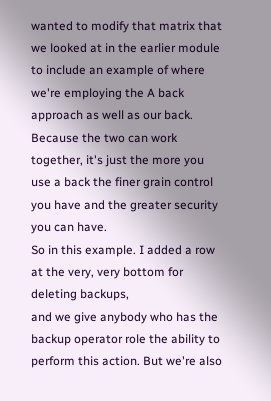wanted to modify that matrix that we looked at in the earlier module to include an example of where we're employing the A back approach as well as our back. Because the two can work together, it's just the more you use a back the finer grain control you have and the greater security you can have.
So in this example. I added a row at the very, very bottom for deleting backups,
and we give anybody who has the backup operator role the ability to perform this action. But we're also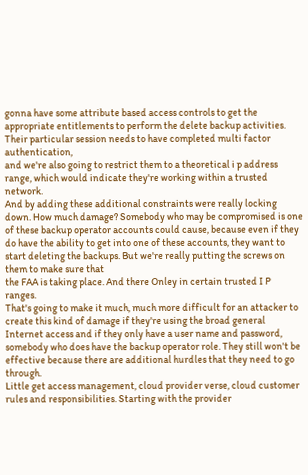gonna have some attribute based access controls to get the appropriate entitlements to perform the delete backup activities. Their particular session needs to have completed multi factor authentication,
and we're also going to restrict them to a theoretical i p address range, which would indicate they're working within a trusted network.
And by adding these additional constraints were really locking down. How much damage? Somebody who may be compromised is one of these backup operator accounts could cause, because even if they do have the ability to get into one of these accounts, they want to start deleting the backups. But we're really putting the screws on them to make sure that
the FAA is taking place. And there Onley in certain trusted I P ranges.
That's going to make it much, much more difficult for an attacker to create this kind of damage if they're using the broad general Internet access and if they only have a user name and password, somebody who does have the backup operator role. They still won't be effective because there are additional hurdles that they need to go through.
Little get access management, cloud provider verse, cloud customer rules and responsibilities. Starting with the provider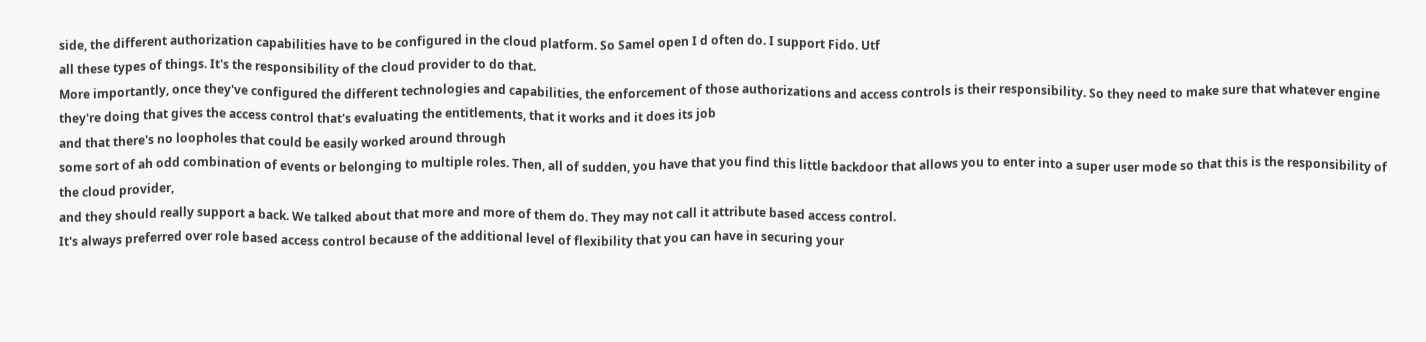side, the different authorization capabilities have to be configured in the cloud platform. So Samel open I d often do. I support Fido. Utf
all these types of things. It's the responsibility of the cloud provider to do that.
More importantly, once they've configured the different technologies and capabilities, the enforcement of those authorizations and access controls is their responsibility. So they need to make sure that whatever engine they're doing that gives the access control that's evaluating the entitlements, that it works and it does its job
and that there's no loopholes that could be easily worked around through
some sort of ah odd combination of events or belonging to multiple roles. Then, all of sudden, you have that you find this little backdoor that allows you to enter into a super user mode so that this is the responsibility of the cloud provider,
and they should really support a back. We talked about that more and more of them do. They may not call it attribute based access control.
It's always preferred over role based access control because of the additional level of flexibility that you can have in securing your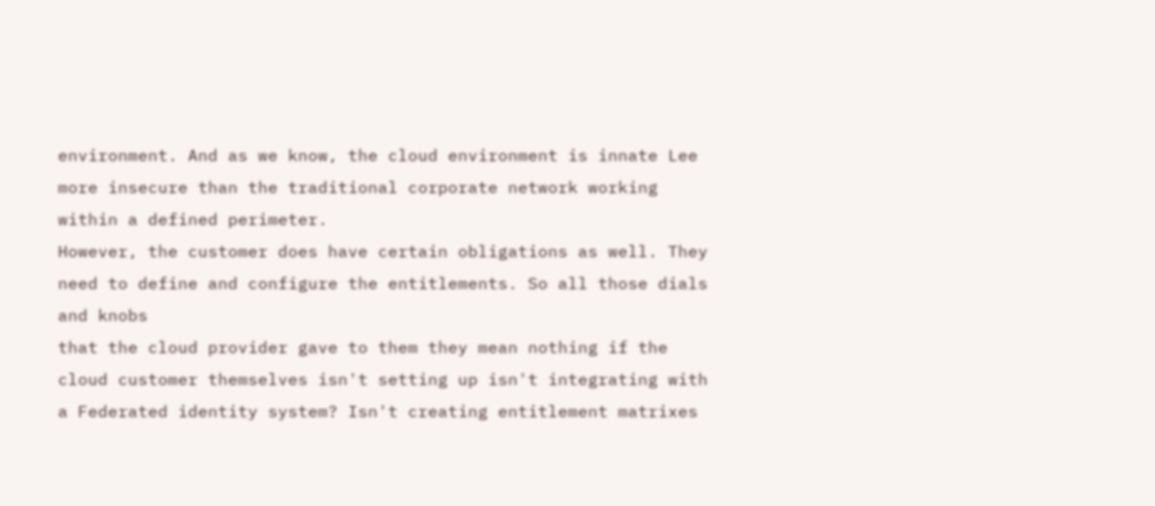environment. And as we know, the cloud environment is innate Lee more insecure than the traditional corporate network working within a defined perimeter.
However, the customer does have certain obligations as well. They need to define and configure the entitlements. So all those dials and knobs
that the cloud provider gave to them they mean nothing if the cloud customer themselves isn't setting up isn't integrating with a Federated identity system? Isn't creating entitlement matrixes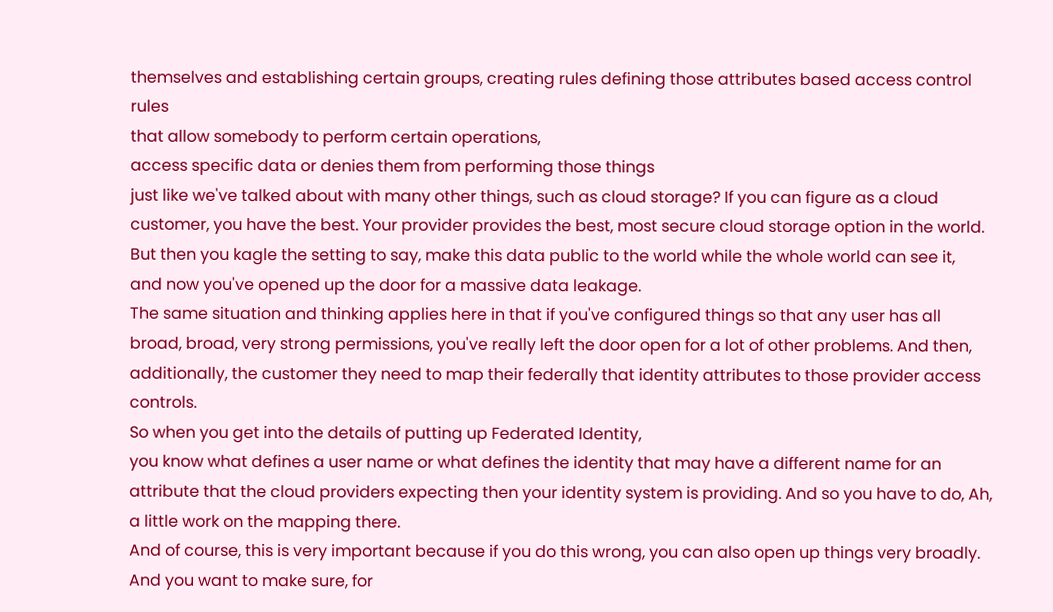themselves and establishing certain groups, creating rules defining those attributes based access control rules
that allow somebody to perform certain operations,
access specific data or denies them from performing those things
just like we've talked about with many other things, such as cloud storage? If you can figure as a cloud customer, you have the best. Your provider provides the best, most secure cloud storage option in the world. But then you kagle the setting to say, make this data public to the world while the whole world can see it,
and now you've opened up the door for a massive data leakage.
The same situation and thinking applies here in that if you've configured things so that any user has all broad, broad, very strong permissions, you've really left the door open for a lot of other problems. And then, additionally, the customer they need to map their federally that identity attributes to those provider access controls.
So when you get into the details of putting up Federated Identity,
you know what defines a user name or what defines the identity that may have a different name for an attribute that the cloud providers expecting then your identity system is providing. And so you have to do, Ah, a little work on the mapping there.
And of course, this is very important because if you do this wrong, you can also open up things very broadly. And you want to make sure, for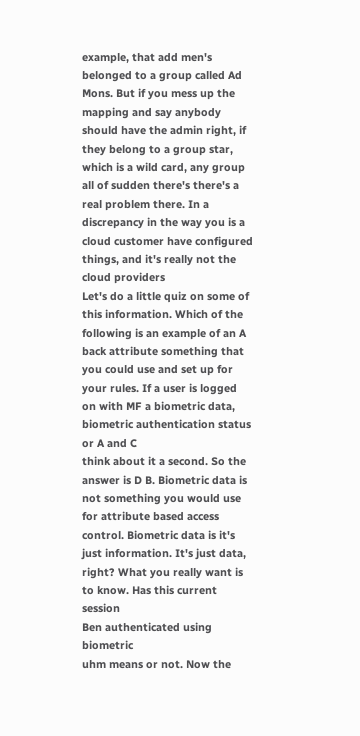example, that add men's
belonged to a group called Ad Mons. But if you mess up the mapping and say anybody should have the admin right, if they belong to a group star, which is a wild card, any group all of sudden there's there's a real problem there. In a discrepancy in the way you is a cloud customer have configured things, and it's really not the cloud providers
Let's do a little quiz on some of this information. Which of the following is an example of an A back attribute something that you could use and set up for your rules. If a user is logged on with MF a biometric data,
biometric authentication status or A and C
think about it a second. So the answer is D B. Biometric data is not something you would use for attribute based access control. Biometric data is it's just information. It's just data, right? What you really want is to know. Has this current session
Ben authenticated using biometric
uhm means or not. Now the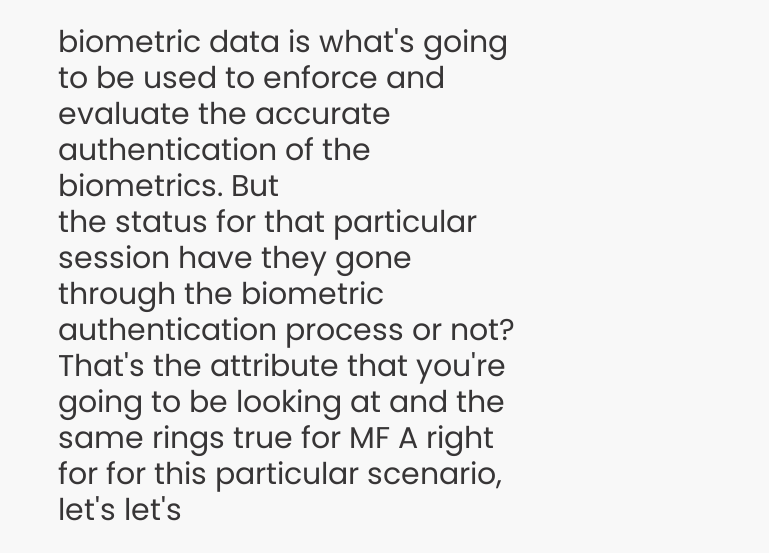biometric data is what's going to be used to enforce and evaluate the accurate authentication of the biometrics. But
the status for that particular session have they gone through the biometric authentication process or not? That's the attribute that you're going to be looking at and the same rings true for MF A right for for this particular scenario, let's let's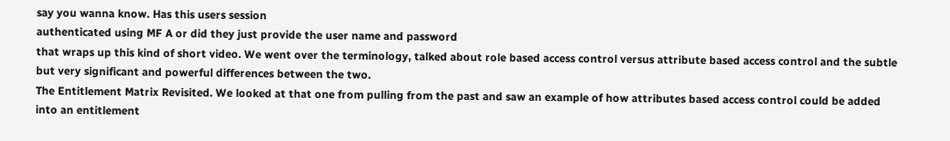say you wanna know. Has this users session
authenticated using MF A or did they just provide the user name and password
that wraps up this kind of short video. We went over the terminology, talked about role based access control versus attribute based access control and the subtle but very significant and powerful differences between the two.
The Entitlement Matrix Revisited. We looked at that one from pulling from the past and saw an example of how attributes based access control could be added into an entitlement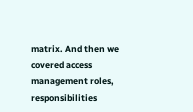matrix. And then we covered access management roles, responsibilities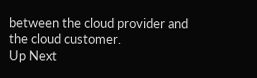between the cloud provider and the cloud customer.
Up Next